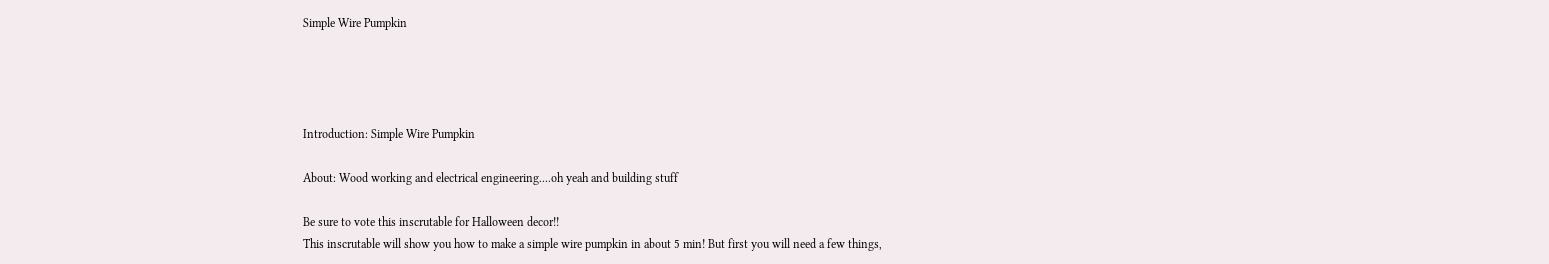Simple Wire Pumpkin




Introduction: Simple Wire Pumpkin

About: Wood working and electrical engineering....oh yeah and building stuff

Be sure to vote this inscrutable for Halloween decor!!
This inscrutable will show you how to make a simple wire pumpkin in about 5 min! But first you will need a few things,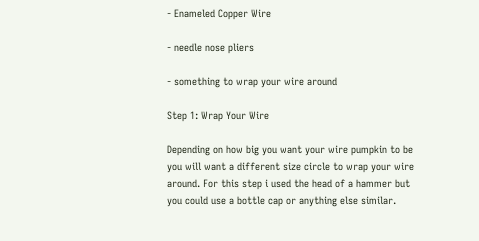- Enameled Copper Wire

- needle nose pliers

- something to wrap your wire around

Step 1: Wrap Your Wire

Depending on how big you want your wire pumpkin to be you will want a different size circle to wrap your wire around. For this step i used the head of a hammer but you could use a bottle cap or anything else similar.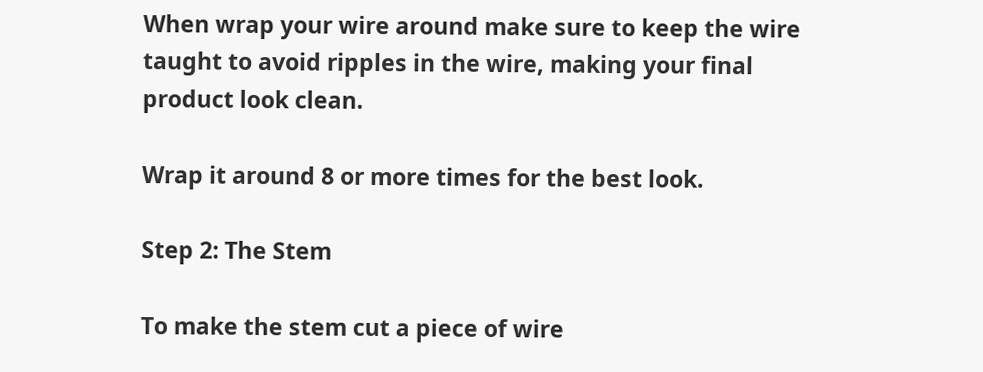When wrap your wire around make sure to keep the wire taught to avoid ripples in the wire, making your final product look clean.

Wrap it around 8 or more times for the best look.

Step 2: The Stem

To make the stem cut a piece of wire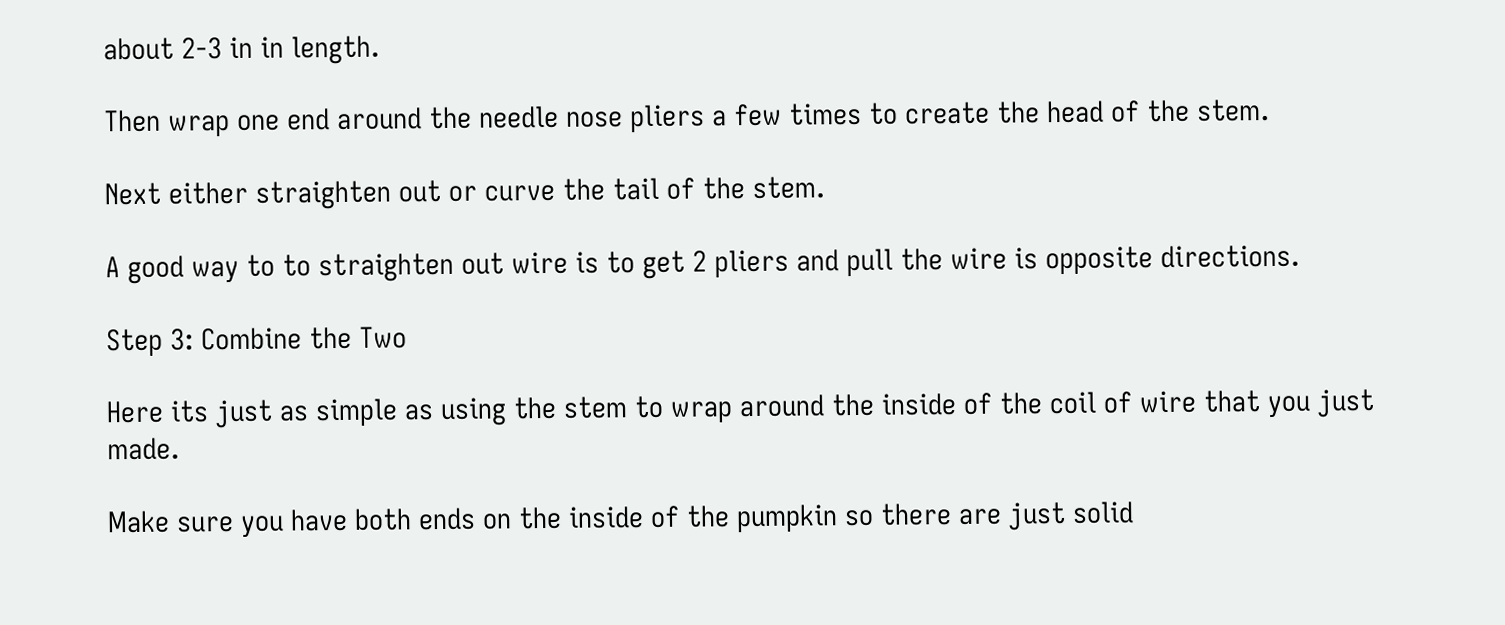about 2-3 in in length.

Then wrap one end around the needle nose pliers a few times to create the head of the stem.

Next either straighten out or curve the tail of the stem.

A good way to to straighten out wire is to get 2 pliers and pull the wire is opposite directions.

Step 3: Combine the Two

Here its just as simple as using the stem to wrap around the inside of the coil of wire that you just made.

Make sure you have both ends on the inside of the pumpkin so there are just solid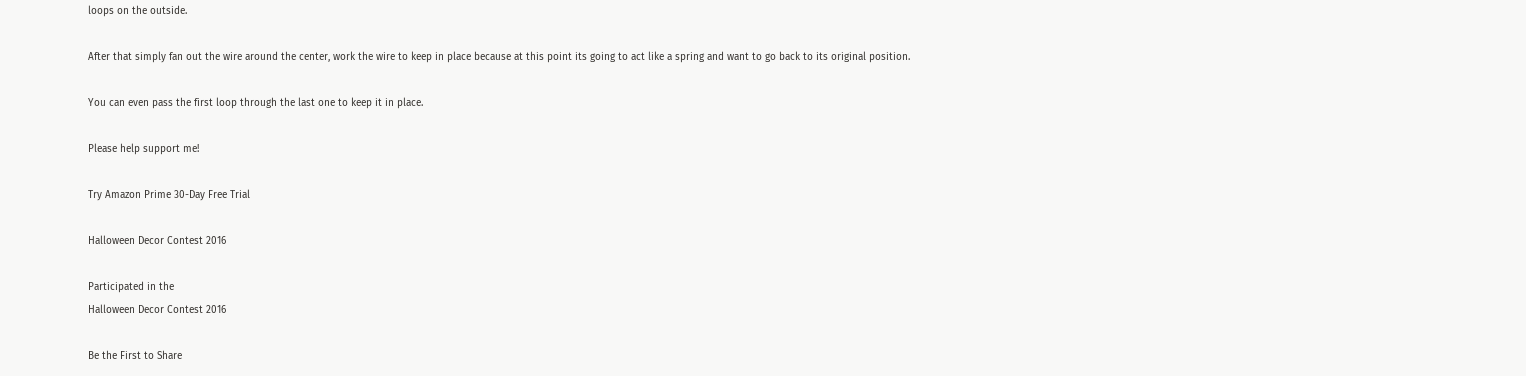loops on the outside.

After that simply fan out the wire around the center, work the wire to keep in place because at this point its going to act like a spring and want to go back to its original position.

You can even pass the first loop through the last one to keep it in place.

Please help support me!

Try Amazon Prime 30-Day Free Trial

Halloween Decor Contest 2016

Participated in the
Halloween Decor Contest 2016

Be the First to Share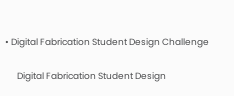• Digital Fabrication Student Design Challenge

      Digital Fabrication Student Design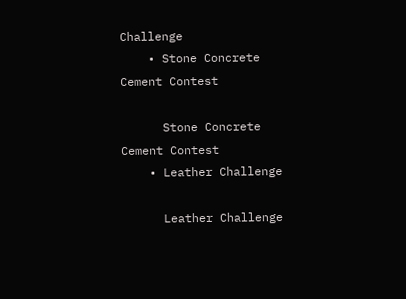Challenge
    • Stone Concrete Cement Contest

      Stone Concrete Cement Contest
    • Leather Challenge

      Leather Challenge